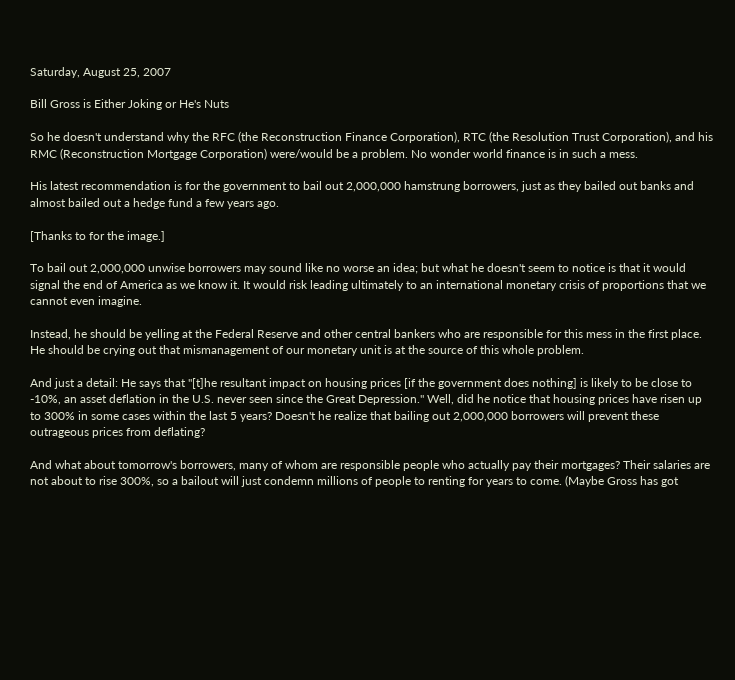Saturday, August 25, 2007

Bill Gross is Either Joking or He's Nuts

So he doesn't understand why the RFC (the Reconstruction Finance Corporation), RTC (the Resolution Trust Corporation), and his RMC (Reconstruction Mortgage Corporation) were/would be a problem. No wonder world finance is in such a mess.

His latest recommendation is for the government to bail out 2,000,000 hamstrung borrowers, just as they bailed out banks and almost bailed out a hedge fund a few years ago.

[Thanks to for the image.]

To bail out 2,000,000 unwise borrowers may sound like no worse an idea; but what he doesn't seem to notice is that it would signal the end of America as we know it. It would risk leading ultimately to an international monetary crisis of proportions that we cannot even imagine.

Instead, he should be yelling at the Federal Reserve and other central bankers who are responsible for this mess in the first place. He should be crying out that mismanagement of our monetary unit is at the source of this whole problem.

And just a detail: He says that "[t]he resultant impact on housing prices [if the government does nothing] is likely to be close to -10%, an asset deflation in the U.S. never seen since the Great Depression." Well, did he notice that housing prices have risen up to 300% in some cases within the last 5 years? Doesn't he realize that bailing out 2,000,000 borrowers will prevent these outrageous prices from deflating?

And what about tomorrow's borrowers, many of whom are responsible people who actually pay their mortgages? Their salaries are not about to rise 300%, so a bailout will just condemn millions of people to renting for years to come. (Maybe Gross has got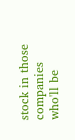stock in those companies who'll be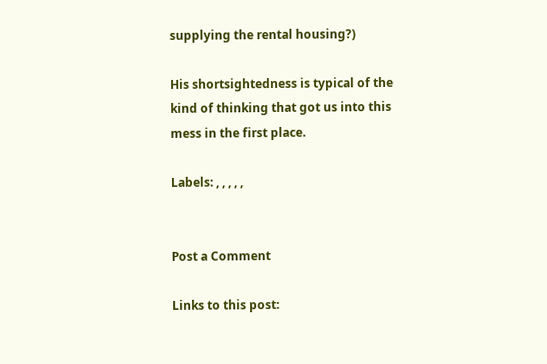supplying the rental housing?)

His shortsightedness is typical of the kind of thinking that got us into this mess in the first place.

Labels: , , , , ,


Post a Comment

Links to this post: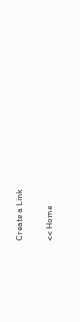Create a Link

<< Home